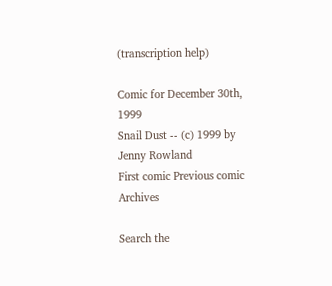(transcription help)

Comic for December 30th, 1999
Snail Dust -- (c) 1999 by Jenny Rowland
First comic Previous comic Archives

Search the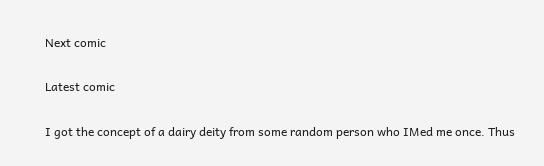Next comic

Latest comic

I got the concept of a dairy deity from some random person who IMed me once. Thus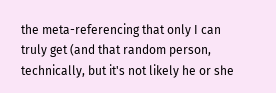the meta-referencing that only I can truly get (and that random person, technically, but it's not likely he or she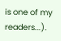is one of my readers...).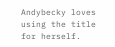Andybecky loves using the title for herself.